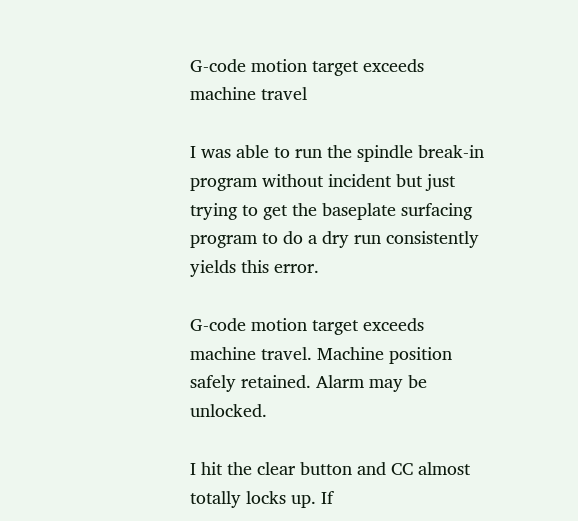G-code motion target exceeds machine travel

I was able to run the spindle break-in program without incident but just trying to get the baseplate surfacing program to do a dry run consistently yields this error.

G-code motion target exceeds machine travel. Machine position safely retained. Alarm may be unlocked.

I hit the clear button and CC almost totally locks up. If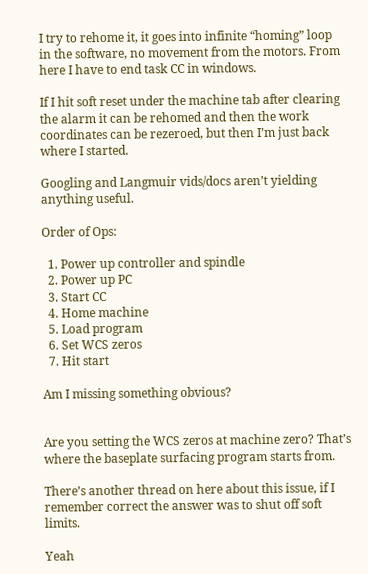I try to rehome it, it goes into infinite “homing” loop in the software, no movement from the motors. From here I have to end task CC in windows.

If I hit soft reset under the machine tab after clearing the alarm it can be rehomed and then the work coordinates can be rezeroed, but then I’m just back where I started.

Googling and Langmuir vids/docs aren’t yielding anything useful.

Order of Ops:

  1. Power up controller and spindle
  2. Power up PC
  3. Start CC
  4. Home machine
  5. Load program
  6. Set WCS zeros
  7. Hit start

Am I missing something obvious?


Are you setting the WCS zeros at machine zero? That’s where the baseplate surfacing program starts from.

There’s another thread on here about this issue, if I remember correct the answer was to shut off soft limits.

Yeah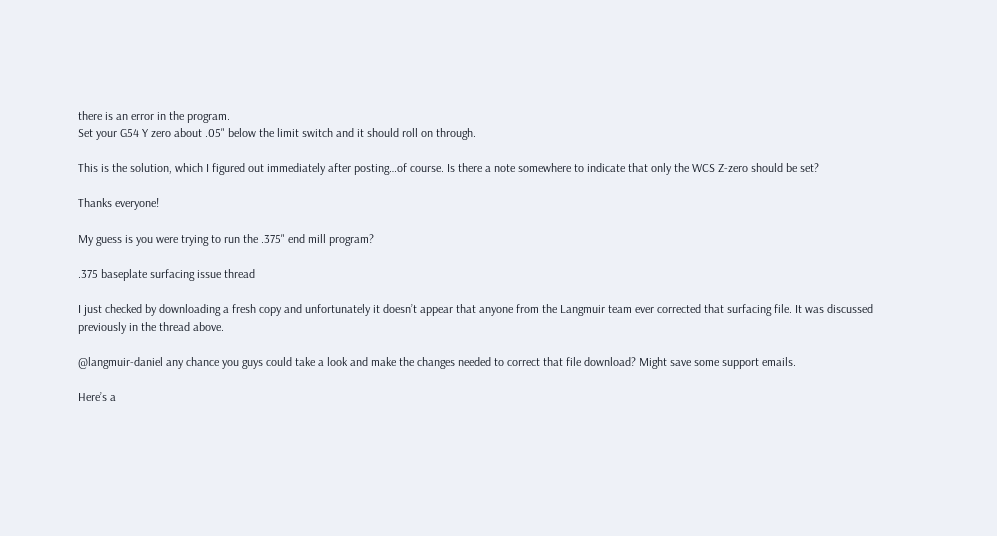there is an error in the program.
Set your G54 Y zero about .05" below the limit switch and it should roll on through.

This is the solution, which I figured out immediately after posting…of course. Is there a note somewhere to indicate that only the WCS Z-zero should be set?

Thanks everyone!

My guess is you were trying to run the .375" end mill program?

.375 baseplate surfacing issue thread

I just checked by downloading a fresh copy and unfortunately it doesn’t appear that anyone from the Langmuir team ever corrected that surfacing file. It was discussed previously in the thread above.

@langmuir-daniel any chance you guys could take a look and make the changes needed to correct that file download? Might save some support emails.

Here’s a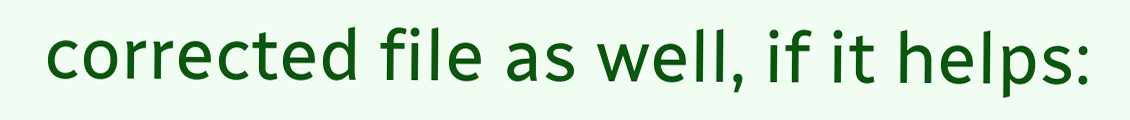corrected file as well, if it helps: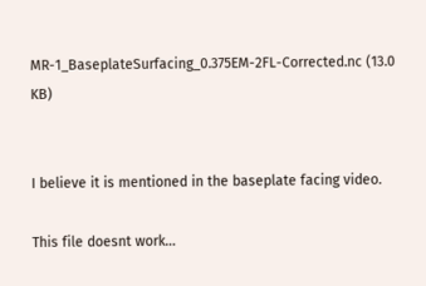MR-1_BaseplateSurfacing_0.375EM-2FL-Corrected.nc (13.0 KB)


I believe it is mentioned in the baseplate facing video.

This file doesnt work…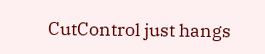CutControl just hangs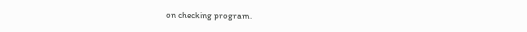on checking program.